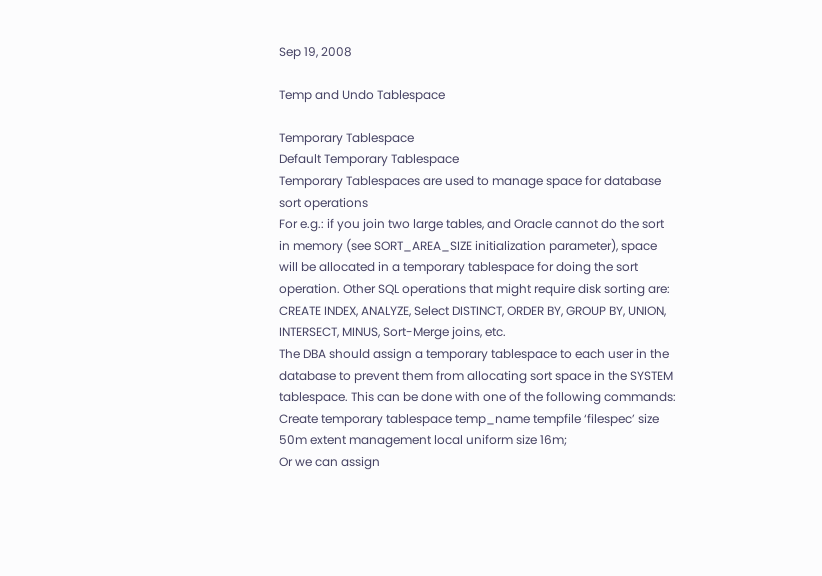Sep 19, 2008

Temp and Undo Tablespace

Temporary Tablespace
Default Temporary Tablespace
Temporary Tablespaces are used to manage space for database sort operations
For e.g.: if you join two large tables, and Oracle cannot do the sort in memory (see SORT_AREA_SIZE initialization parameter), space will be allocated in a temporary tablespace for doing the sort operation. Other SQL operations that might require disk sorting are: CREATE INDEX, ANALYZE, Select DISTINCT, ORDER BY, GROUP BY, UNION, INTERSECT, MINUS, Sort-Merge joins, etc.
The DBA should assign a temporary tablespace to each user in the database to prevent them from allocating sort space in the SYSTEM tablespace. This can be done with one of the following commands:
Create temporary tablespace temp_name tempfile ‘filespec’ size 50m extent management local uniform size 16m;
Or we can assign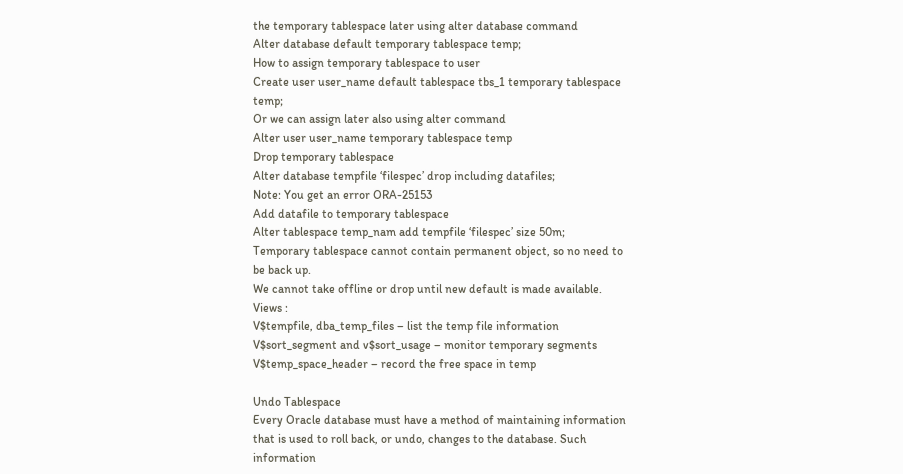the temporary tablespace later using alter database command
Alter database default temporary tablespace temp;
How to assign temporary tablespace to user
Create user user_name default tablespace tbs_1 temporary tablespace temp;
Or we can assign later also using alter command
Alter user user_name temporary tablespace temp
Drop temporary tablespace
Alter database tempfile ‘filespec’ drop including datafiles;
Note: You get an error ORA-25153
Add datafile to temporary tablespace
Alter tablespace temp_nam add tempfile ‘filespec’ size 50m;
Temporary tablespace cannot contain permanent object, so no need to be back up.
We cannot take offline or drop until new default is made available.
Views :
V$tempfile, dba_temp_files – list the temp file information
V$sort_segment and v$sort_usage – monitor temporary segments
V$temp_space_header – record the free space in temp

Undo Tablespace
Every Oracle database must have a method of maintaining information that is used to roll back, or undo, changes to the database. Such information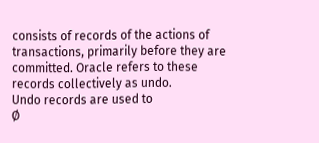consists of records of the actions of transactions, primarily before they are committed. Oracle refers to these records collectively as undo.
Undo records are used to
Ø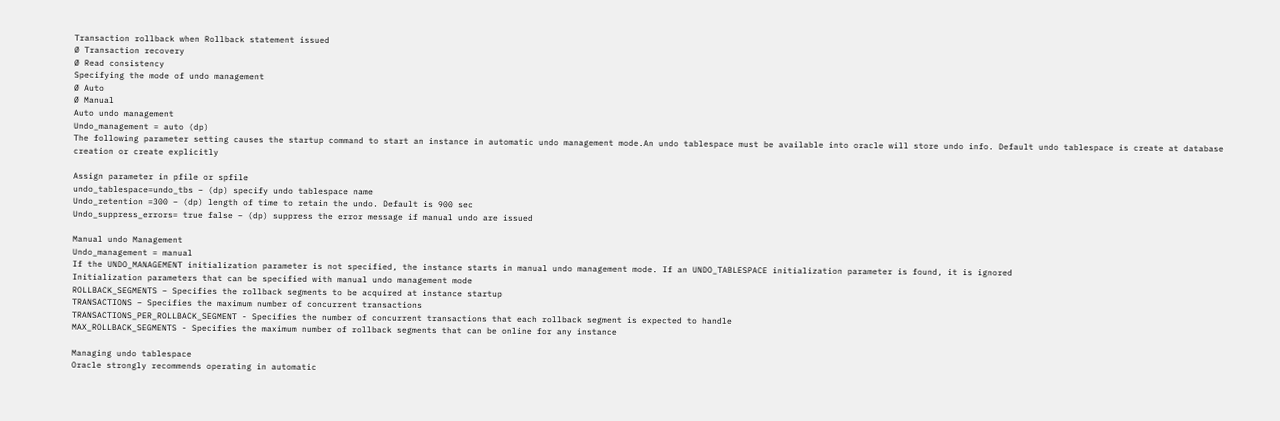Transaction rollback when Rollback statement issued
Ø Transaction recovery
Ø Read consistency
Specifying the mode of undo management
Ø Auto
Ø Manual
Auto undo management
Undo_management = auto (dp)
The following parameter setting causes the startup command to start an instance in automatic undo management mode.An undo tablespace must be available into oracle will store undo info. Default undo tablespace is create at database creation or create explicitly

Assign parameter in pfile or spfile
undo_tablespace=undo_tbs – (dp) specify undo tablespace name
Undo_retention =300 – (dp) length of time to retain the undo. Default is 900 sec
Undo_suppress_errors= true false – (dp) suppress the error message if manual undo are issued

Manual undo Management
Undo_management = manual
If the UNDO_MANAGEMENT initialization parameter is not specified, the instance starts in manual undo management mode. If an UNDO_TABLESPACE initialization parameter is found, it is ignored
Initialization parameters that can be specified with manual undo management mode
ROLLBACK_SEGMENTS – Specifies the rollback segments to be acquired at instance startup
TRANSACTIONS – Specifies the maximum number of concurrent transactions
TRANSACTIONS_PER_ROLLBACK_SEGMENT - Specifies the number of concurrent transactions that each rollback segment is expected to handle
MAX_ROLLBACK_SEGMENTS - Specifies the maximum number of rollback segments that can be online for any instance

Managing undo tablespace
Oracle strongly recommends operating in automatic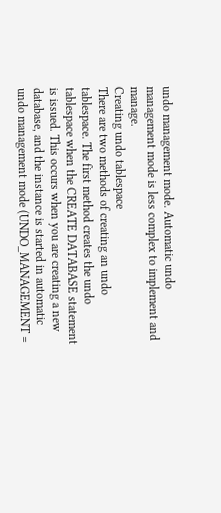undo management mode. Automatic undo management mode is less complex to implement and manage.
Creating undo tablespace
There are two methods of creating an undo tablespace. The first method creates the undo tablespace when the CREATE DATABASE statement is issued. This occurs when you are creating a new database, and the instance is started in automatic undo management mode (UNDO_MANAGEMENT =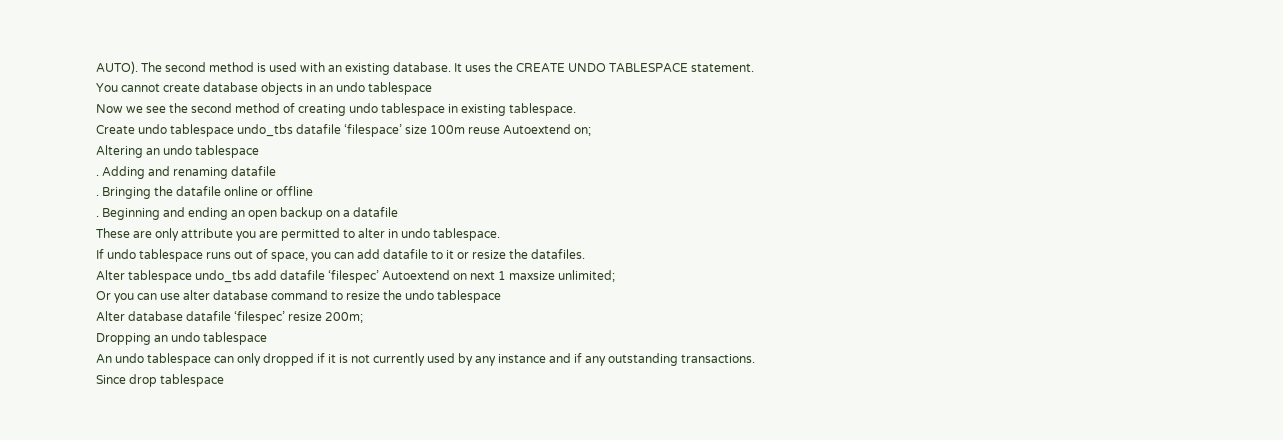AUTO). The second method is used with an existing database. It uses the CREATE UNDO TABLESPACE statement.
You cannot create database objects in an undo tablespace
Now we see the second method of creating undo tablespace in existing tablespace.
Create undo tablespace undo_tbs datafile ‘filespace’ size 100m reuse Autoextend on;
Altering an undo tablespace
. Adding and renaming datafile
. Bringing the datafile online or offline
. Beginning and ending an open backup on a datafile
These are only attribute you are permitted to alter in undo tablespace.
If undo tablespace runs out of space, you can add datafile to it or resize the datafiles.
Alter tablespace undo_tbs add datafile ‘filespec’ Autoextend on next 1 maxsize unlimited;
Or you can use alter database command to resize the undo tablespace
Alter database datafile ‘filespec’ resize 200m;
Dropping an undo tablespace
An undo tablespace can only dropped if it is not currently used by any instance and if any outstanding transactions.
Since drop tablespace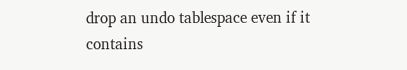drop an undo tablespace even if it contains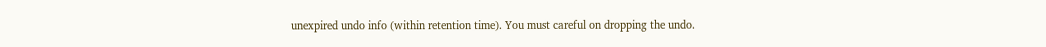unexpired undo info (within retention time). You must careful on dropping the undo.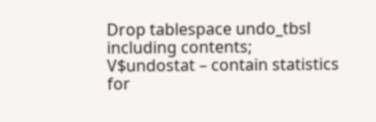Drop tablespace undo_tbsl including contents;
V$undostat – contain statistics for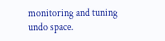monitoring and tuning undo space.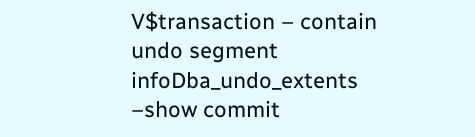V$transaction – contain undo segment infoDba_undo_extents –show commit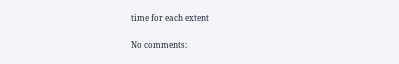time for each extent

No comments: